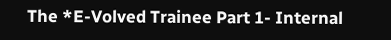The *E-Volved Trainee Part 1- Internal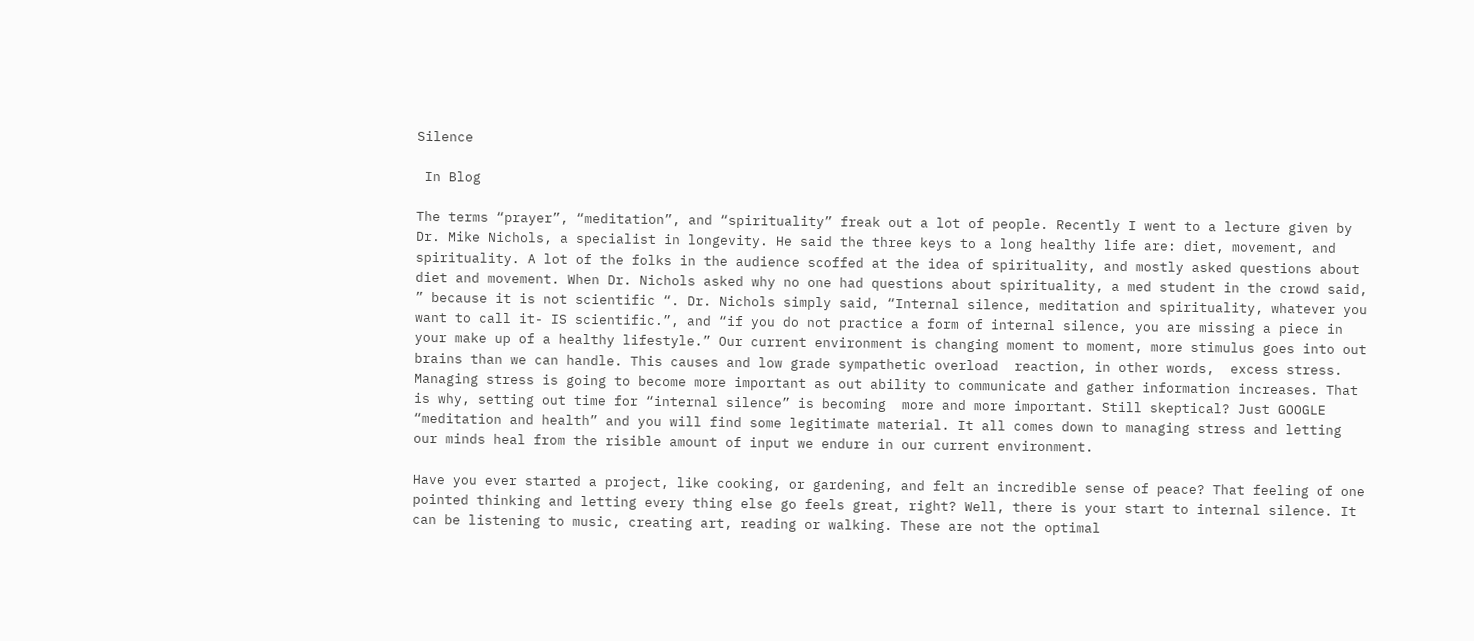Silence

 In Blog

The terms “prayer”, “meditation”, and “spirituality” freak out a lot of people. Recently I went to a lecture given by Dr. Mike Nichols, a specialist in longevity. He said the three keys to a long healthy life are: diet, movement, and spirituality. A lot of the folks in the audience scoffed at the idea of spirituality, and mostly asked questions about diet and movement. When Dr. Nichols asked why no one had questions about spirituality, a med student in the crowd said, ” because it is not scientific “. Dr. Nichols simply said, “Internal silence, meditation and spirituality, whatever you want to call it- IS scientific.”, and “if you do not practice a form of internal silence, you are missing a piece in your make up of a healthy lifestyle.” Our current environment is changing moment to moment, more stimulus goes into out brains than we can handle. This causes and low grade sympathetic overload  reaction, in other words,  excess stress. Managing stress is going to become more important as out ability to communicate and gather information increases. That is why, setting out time for “internal silence” is becoming  more and more important. Still skeptical? Just GOOGLE “meditation and health” and you will find some legitimate material. It all comes down to managing stress and letting our minds heal from the risible amount of input we endure in our current environment.

Have you ever started a project, like cooking, or gardening, and felt an incredible sense of peace? That feeling of one pointed thinking and letting every thing else go feels great, right? Well, there is your start to internal silence. It can be listening to music, creating art, reading or walking. These are not the optimal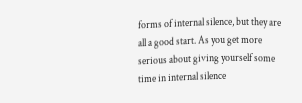forms of internal silence, but they are all a good start. As you get more serious about giving yourself some time in internal silence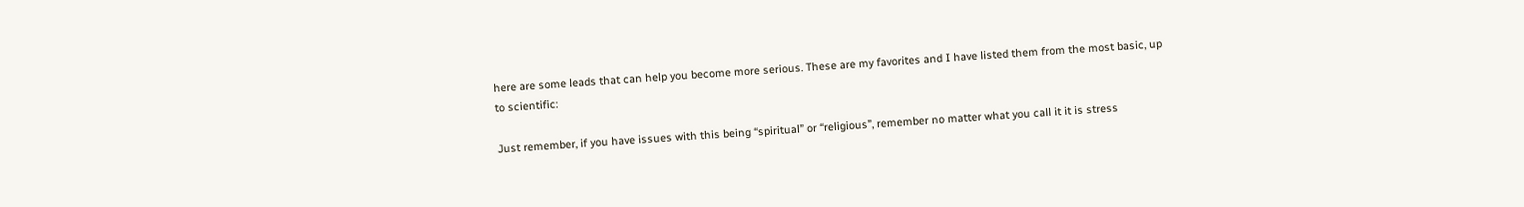here are some leads that can help you become more serious. These are my favorites and I have listed them from the most basic, up to scientific:

Just remember, if you have issues with this being “spiritual” or “religious”, remember no matter what you call it it is stress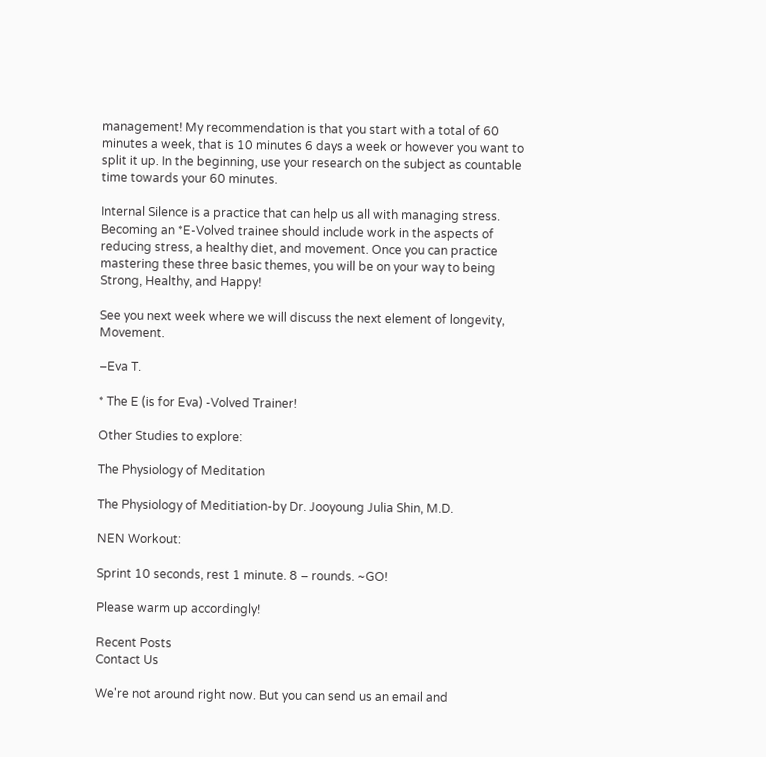management! My recommendation is that you start with a total of 60 minutes a week, that is 10 minutes 6 days a week or however you want to split it up. In the beginning, use your research on the subject as countable time towards your 60 minutes.

Internal Silence is a practice that can help us all with managing stress. Becoming an *E-Volved trainee should include work in the aspects of reducing stress, a healthy diet, and movement. Once you can practice mastering these three basic themes, you will be on your way to being Strong, Healthy, and Happy!

See you next week where we will discuss the next element of longevity, Movement.

–Eva T.

* The E (is for Eva) -Volved Trainer!

Other Studies to explore:

The Physiology of Meditation

The Physiology of Meditiation-by Dr. Jooyoung Julia Shin, M.D.

NEN Workout:

Sprint 10 seconds, rest 1 minute. 8 – rounds. ~GO!

Please warm up accordingly!

Recent Posts
Contact Us

We're not around right now. But you can send us an email and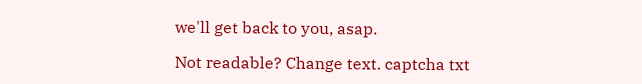we'll get back to you, asap.

Not readable? Change text. captcha txt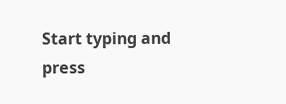Start typing and press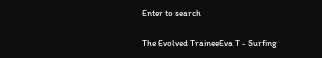Enter to search

The Evolved TraineeEva T - Surfing